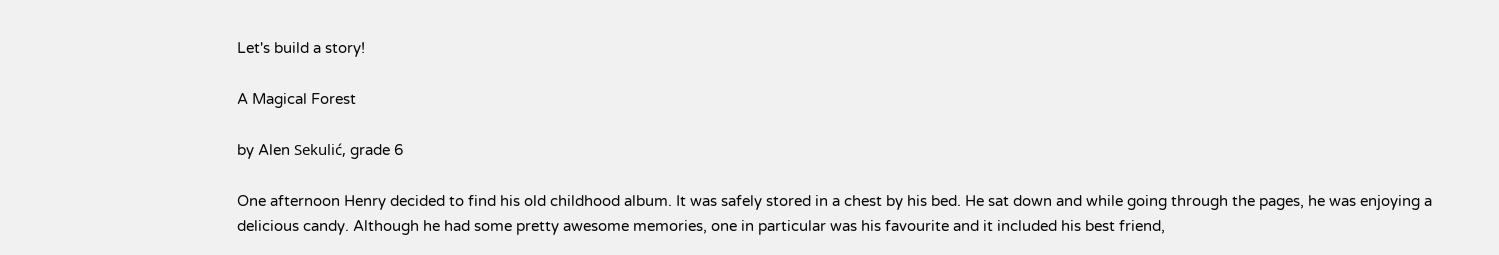Let's build a story!

A Magical Forest

by Alen Sekulić, grade 6

One afternoon Henry decided to find his old childhood album. It was safely stored in a chest by his bed. He sat down and while going through the pages, he was enjoying a delicious candy. Although he had some pretty awesome memories, one in particular was his favourite and it included his best friend,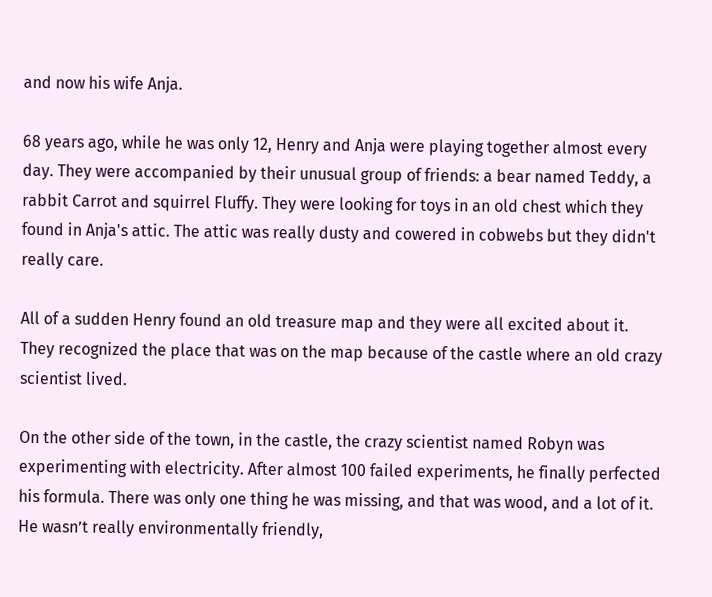and now his wife Anja.

68 years ago, while he was only 12, Henry and Anja were playing together almost every day. They were accompanied by their unusual group of friends: a bear named Teddy, a rabbit Carrot and squirrel Fluffy. They were looking for toys in an old chest which they found in Anja's attic. The attic was really dusty and cowered in cobwebs but they didn't really care.

All of a sudden Henry found an old treasure map and they were all excited about it. They recognized the place that was on the map because of the castle where an old crazy scientist lived.

On the other side of the town, in the castle, the crazy scientist named Robyn was experimenting with electricity. After almost 100 failed experiments, he finally perfected his formula. There was only one thing he was missing, and that was wood, and a lot of it. He wasn’t really environmentally friendly,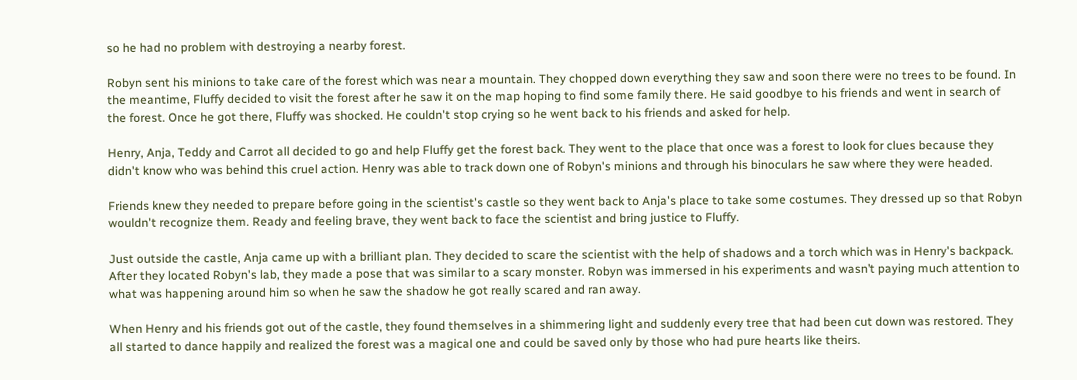so he had no problem with destroying a nearby forest.

Robyn sent his minions to take care of the forest which was near a mountain. They chopped down everything they saw and soon there were no trees to be found. In the meantime, Fluffy decided to visit the forest after he saw it on the map hoping to find some family there. He said goodbye to his friends and went in search of the forest. Once he got there, Fluffy was shocked. He couldn't stop crying so he went back to his friends and asked for help.

Henry, Anja, Teddy and Carrot all decided to go and help Fluffy get the forest back. They went to the place that once was a forest to look for clues because they didn't know who was behind this cruel action. Henry was able to track down one of Robyn's minions and through his binoculars he saw where they were headed.

Friends knew they needed to prepare before going in the scientist's castle so they went back to Anja's place to take some costumes. They dressed up so that Robyn wouldn't recognize them. Ready and feeling brave, they went back to face the scientist and bring justice to Fluffy.

Just outside the castle, Anja came up with a brilliant plan. They decided to scare the scientist with the help of shadows and a torch which was in Henry's backpack. After they located Robyn's lab, they made a pose that was similar to a scary monster. Robyn was immersed in his experiments and wasn’t paying much attention to what was happening around him so when he saw the shadow he got really scared and ran away.

When Henry and his friends got out of the castle, they found themselves in a shimmering light and suddenly every tree that had been cut down was restored. They all started to dance happily and realized the forest was a magical one and could be saved only by those who had pure hearts like theirs.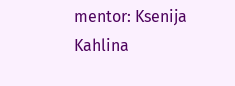mentor: Ksenija Kahlina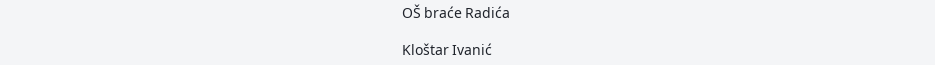OŠ braće Radića

Kloštar Ivanić